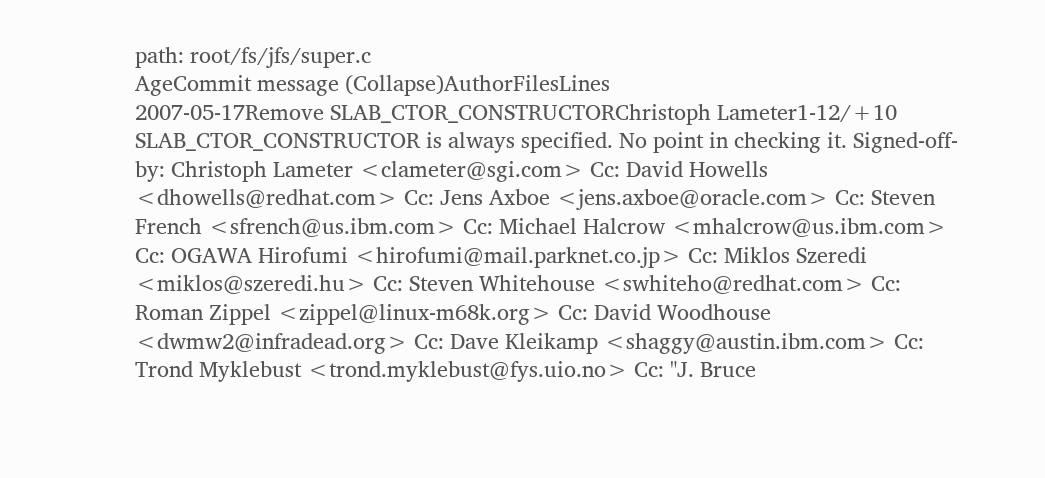path: root/fs/jfs/super.c
AgeCommit message (Collapse)AuthorFilesLines
2007-05-17Remove SLAB_CTOR_CONSTRUCTORChristoph Lameter1-12/+10
SLAB_CTOR_CONSTRUCTOR is always specified. No point in checking it. Signed-off-by: Christoph Lameter <clameter@sgi.com> Cc: David Howells <dhowells@redhat.com> Cc: Jens Axboe <jens.axboe@oracle.com> Cc: Steven French <sfrench@us.ibm.com> Cc: Michael Halcrow <mhalcrow@us.ibm.com> Cc: OGAWA Hirofumi <hirofumi@mail.parknet.co.jp> Cc: Miklos Szeredi <miklos@szeredi.hu> Cc: Steven Whitehouse <swhiteho@redhat.com> Cc: Roman Zippel <zippel@linux-m68k.org> Cc: David Woodhouse <dwmw2@infradead.org> Cc: Dave Kleikamp <shaggy@austin.ibm.com> Cc: Trond Myklebust <trond.myklebust@fys.uio.no> Cc: "J. Bruce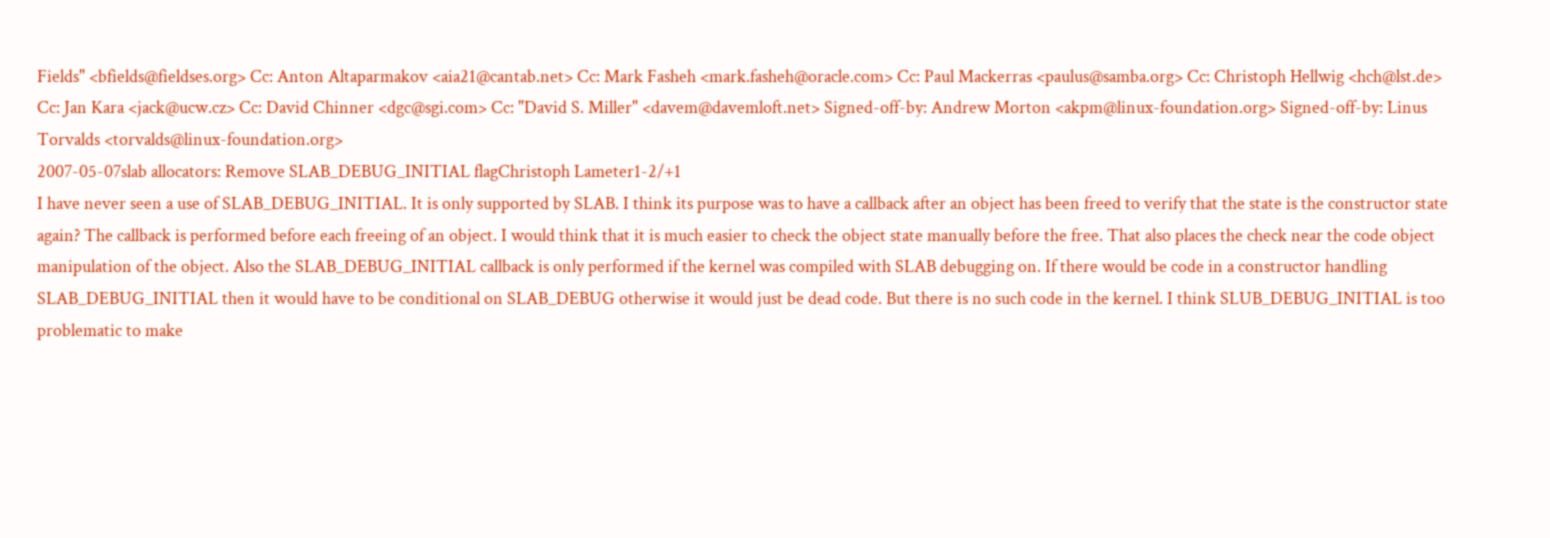Fields" <bfields@fieldses.org> Cc: Anton Altaparmakov <aia21@cantab.net> Cc: Mark Fasheh <mark.fasheh@oracle.com> Cc: Paul Mackerras <paulus@samba.org> Cc: Christoph Hellwig <hch@lst.de> Cc: Jan Kara <jack@ucw.cz> Cc: David Chinner <dgc@sgi.com> Cc: "David S. Miller" <davem@davemloft.net> Signed-off-by: Andrew Morton <akpm@linux-foundation.org> Signed-off-by: Linus Torvalds <torvalds@linux-foundation.org>
2007-05-07slab allocators: Remove SLAB_DEBUG_INITIAL flagChristoph Lameter1-2/+1
I have never seen a use of SLAB_DEBUG_INITIAL. It is only supported by SLAB. I think its purpose was to have a callback after an object has been freed to verify that the state is the constructor state again? The callback is performed before each freeing of an object. I would think that it is much easier to check the object state manually before the free. That also places the check near the code object manipulation of the object. Also the SLAB_DEBUG_INITIAL callback is only performed if the kernel was compiled with SLAB debugging on. If there would be code in a constructor handling SLAB_DEBUG_INITIAL then it would have to be conditional on SLAB_DEBUG otherwise it would just be dead code. But there is no such code in the kernel. I think SLUB_DEBUG_INITIAL is too problematic to make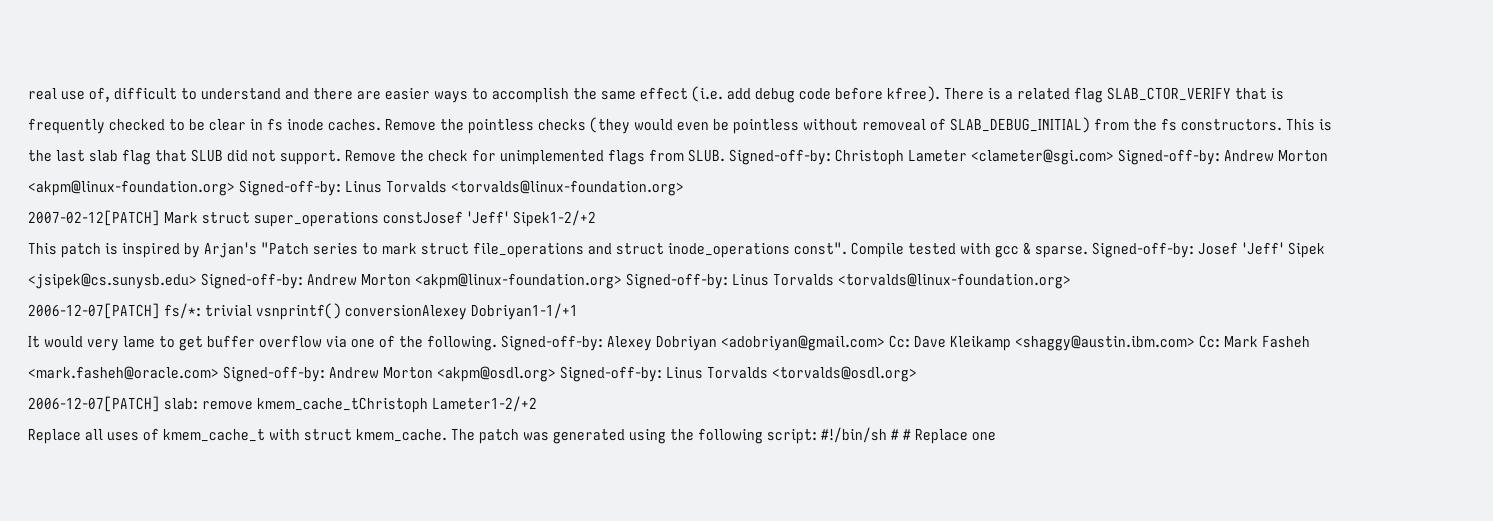real use of, difficult to understand and there are easier ways to accomplish the same effect (i.e. add debug code before kfree). There is a related flag SLAB_CTOR_VERIFY that is frequently checked to be clear in fs inode caches. Remove the pointless checks (they would even be pointless without removeal of SLAB_DEBUG_INITIAL) from the fs constructors. This is the last slab flag that SLUB did not support. Remove the check for unimplemented flags from SLUB. Signed-off-by: Christoph Lameter <clameter@sgi.com> Signed-off-by: Andrew Morton <akpm@linux-foundation.org> Signed-off-by: Linus Torvalds <torvalds@linux-foundation.org>
2007-02-12[PATCH] Mark struct super_operations constJosef 'Jeff' Sipek1-2/+2
This patch is inspired by Arjan's "Patch series to mark struct file_operations and struct inode_operations const". Compile tested with gcc & sparse. Signed-off-by: Josef 'Jeff' Sipek <jsipek@cs.sunysb.edu> Signed-off-by: Andrew Morton <akpm@linux-foundation.org> Signed-off-by: Linus Torvalds <torvalds@linux-foundation.org>
2006-12-07[PATCH] fs/*: trivial vsnprintf() conversionAlexey Dobriyan1-1/+1
It would very lame to get buffer overflow via one of the following. Signed-off-by: Alexey Dobriyan <adobriyan@gmail.com> Cc: Dave Kleikamp <shaggy@austin.ibm.com> Cc: Mark Fasheh <mark.fasheh@oracle.com> Signed-off-by: Andrew Morton <akpm@osdl.org> Signed-off-by: Linus Torvalds <torvalds@osdl.org>
2006-12-07[PATCH] slab: remove kmem_cache_tChristoph Lameter1-2/+2
Replace all uses of kmem_cache_t with struct kmem_cache. The patch was generated using the following script: #!/bin/sh # # Replace one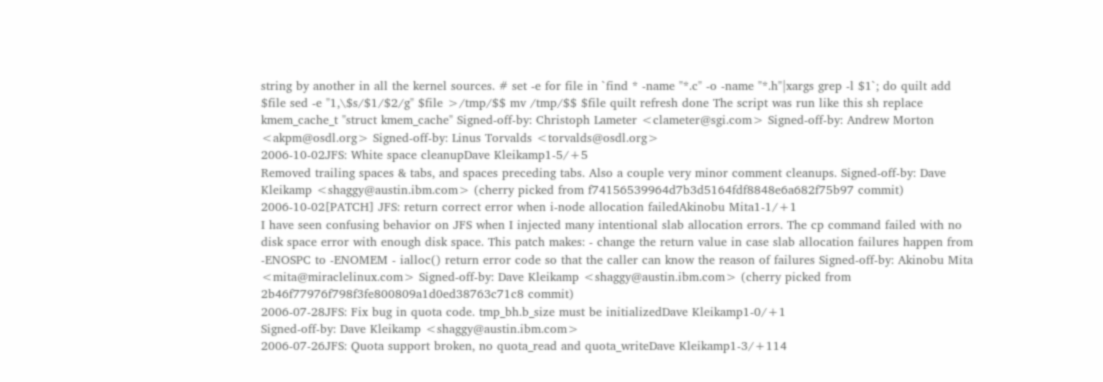string by another in all the kernel sources. # set -e for file in `find * -name "*.c" -o -name "*.h"|xargs grep -l $1`; do quilt add $file sed -e "1,\$s/$1/$2/g" $file >/tmp/$$ mv /tmp/$$ $file quilt refresh done The script was run like this sh replace kmem_cache_t "struct kmem_cache" Signed-off-by: Christoph Lameter <clameter@sgi.com> Signed-off-by: Andrew Morton <akpm@osdl.org> Signed-off-by: Linus Torvalds <torvalds@osdl.org>
2006-10-02JFS: White space cleanupDave Kleikamp1-5/+5
Removed trailing spaces & tabs, and spaces preceding tabs. Also a couple very minor comment cleanups. Signed-off-by: Dave Kleikamp <shaggy@austin.ibm.com> (cherry picked from f74156539964d7b3d5164fdf8848e6a682f75b97 commit)
2006-10-02[PATCH] JFS: return correct error when i-node allocation failedAkinobu Mita1-1/+1
I have seen confusing behavior on JFS when I injected many intentional slab allocation errors. The cp command failed with no disk space error with enough disk space. This patch makes: - change the return value in case slab allocation failures happen from -ENOSPC to -ENOMEM - ialloc() return error code so that the caller can know the reason of failures Signed-off-by: Akinobu Mita <mita@miraclelinux.com> Signed-off-by: Dave Kleikamp <shaggy@austin.ibm.com> (cherry picked from 2b46f77976f798f3fe800809a1d0ed38763c71c8 commit)
2006-07-28JFS: Fix bug in quota code. tmp_bh.b_size must be initializedDave Kleikamp1-0/+1
Signed-off-by: Dave Kleikamp <shaggy@austin.ibm.com>
2006-07-26JFS: Quota support broken, no quota_read and quota_writeDave Kleikamp1-3/+114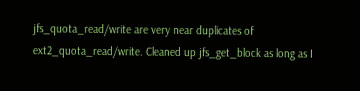jfs_quota_read/write are very near duplicates of ext2_quota_read/write. Cleaned up jfs_get_block as long as I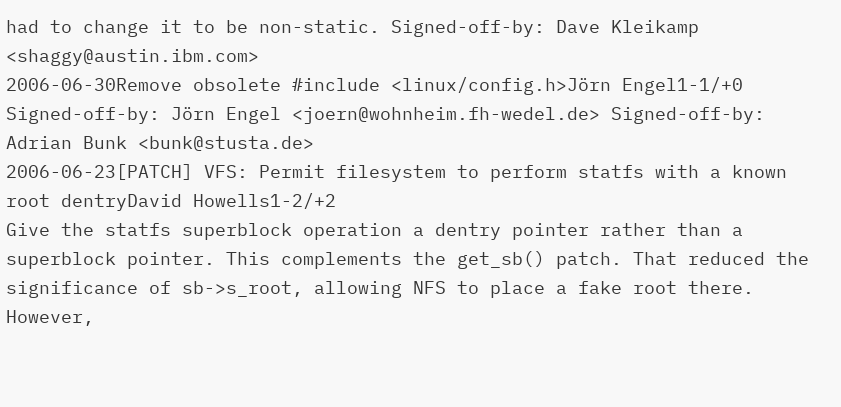had to change it to be non-static. Signed-off-by: Dave Kleikamp <shaggy@austin.ibm.com>
2006-06-30Remove obsolete #include <linux/config.h>Jörn Engel1-1/+0
Signed-off-by: Jörn Engel <joern@wohnheim.fh-wedel.de> Signed-off-by: Adrian Bunk <bunk@stusta.de>
2006-06-23[PATCH] VFS: Permit filesystem to perform statfs with a known root dentryDavid Howells1-2/+2
Give the statfs superblock operation a dentry pointer rather than a superblock pointer. This complements the get_sb() patch. That reduced the significance of sb->s_root, allowing NFS to place a fake root there. However,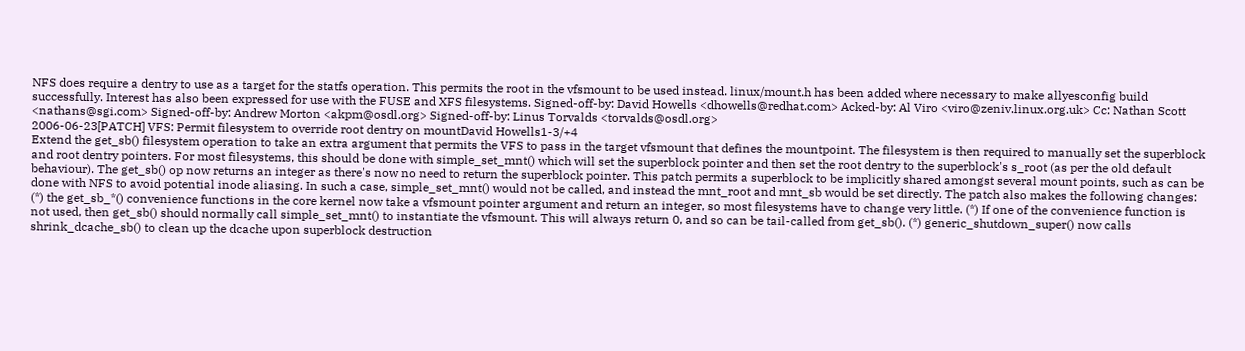NFS does require a dentry to use as a target for the statfs operation. This permits the root in the vfsmount to be used instead. linux/mount.h has been added where necessary to make allyesconfig build successfully. Interest has also been expressed for use with the FUSE and XFS filesystems. Signed-off-by: David Howells <dhowells@redhat.com> Acked-by: Al Viro <viro@zeniv.linux.org.uk> Cc: Nathan Scott <nathans@sgi.com> Signed-off-by: Andrew Morton <akpm@osdl.org> Signed-off-by: Linus Torvalds <torvalds@osdl.org>
2006-06-23[PATCH] VFS: Permit filesystem to override root dentry on mountDavid Howells1-3/+4
Extend the get_sb() filesystem operation to take an extra argument that permits the VFS to pass in the target vfsmount that defines the mountpoint. The filesystem is then required to manually set the superblock and root dentry pointers. For most filesystems, this should be done with simple_set_mnt() which will set the superblock pointer and then set the root dentry to the superblock's s_root (as per the old default behaviour). The get_sb() op now returns an integer as there's now no need to return the superblock pointer. This patch permits a superblock to be implicitly shared amongst several mount points, such as can be done with NFS to avoid potential inode aliasing. In such a case, simple_set_mnt() would not be called, and instead the mnt_root and mnt_sb would be set directly. The patch also makes the following changes: (*) the get_sb_*() convenience functions in the core kernel now take a vfsmount pointer argument and return an integer, so most filesystems have to change very little. (*) If one of the convenience function is not used, then get_sb() should normally call simple_set_mnt() to instantiate the vfsmount. This will always return 0, and so can be tail-called from get_sb(). (*) generic_shutdown_super() now calls shrink_dcache_sb() to clean up the dcache upon superblock destruction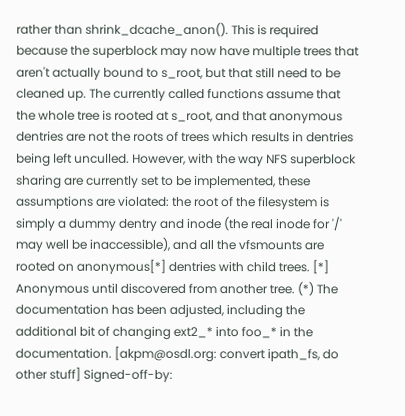rather than shrink_dcache_anon(). This is required because the superblock may now have multiple trees that aren't actually bound to s_root, but that still need to be cleaned up. The currently called functions assume that the whole tree is rooted at s_root, and that anonymous dentries are not the roots of trees which results in dentries being left unculled. However, with the way NFS superblock sharing are currently set to be implemented, these assumptions are violated: the root of the filesystem is simply a dummy dentry and inode (the real inode for '/' may well be inaccessible), and all the vfsmounts are rooted on anonymous[*] dentries with child trees. [*] Anonymous until discovered from another tree. (*) The documentation has been adjusted, including the additional bit of changing ext2_* into foo_* in the documentation. [akpm@osdl.org: convert ipath_fs, do other stuff] Signed-off-by: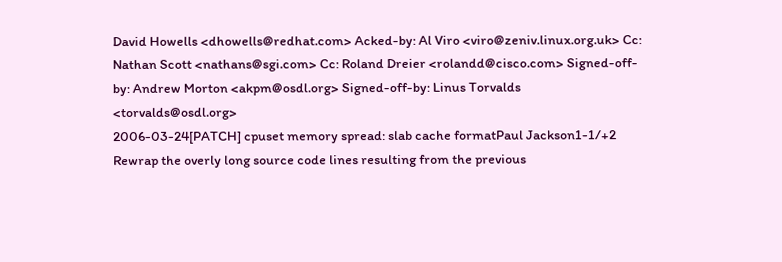David Howells <dhowells@redhat.com> Acked-by: Al Viro <viro@zeniv.linux.org.uk> Cc: Nathan Scott <nathans@sgi.com> Cc: Roland Dreier <rolandd@cisco.com> Signed-off-by: Andrew Morton <akpm@osdl.org> Signed-off-by: Linus Torvalds <torvalds@osdl.org>
2006-03-24[PATCH] cpuset memory spread: slab cache formatPaul Jackson1-1/+2
Rewrap the overly long source code lines resulting from the previous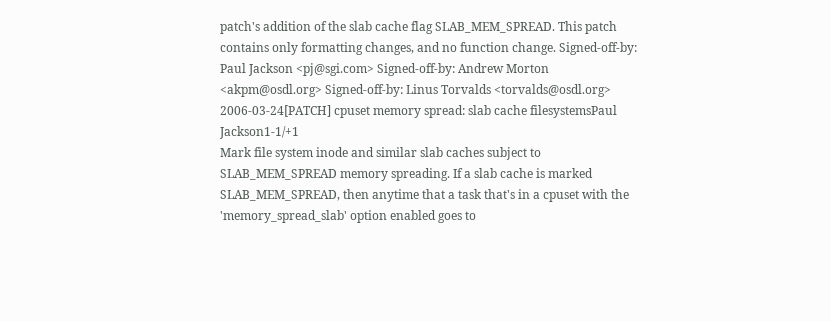patch's addition of the slab cache flag SLAB_MEM_SPREAD. This patch contains only formatting changes, and no function change. Signed-off-by: Paul Jackson <pj@sgi.com> Signed-off-by: Andrew Morton <akpm@osdl.org> Signed-off-by: Linus Torvalds <torvalds@osdl.org>
2006-03-24[PATCH] cpuset memory spread: slab cache filesystemsPaul Jackson1-1/+1
Mark file system inode and similar slab caches subject to SLAB_MEM_SPREAD memory spreading. If a slab cache is marked SLAB_MEM_SPREAD, then anytime that a task that's in a cpuset with the 'memory_spread_slab' option enabled goes to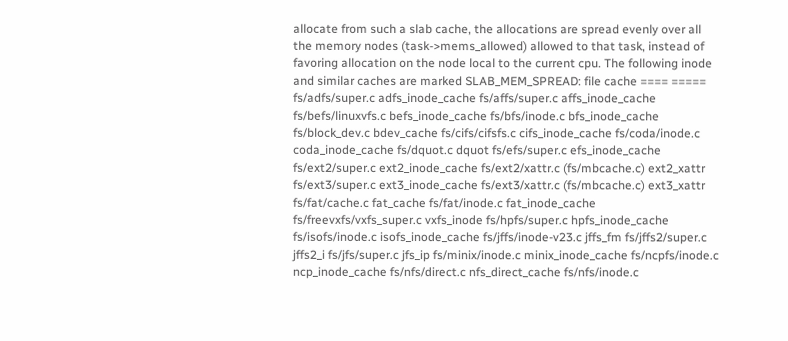allocate from such a slab cache, the allocations are spread evenly over all the memory nodes (task->mems_allowed) allowed to that task, instead of favoring allocation on the node local to the current cpu. The following inode and similar caches are marked SLAB_MEM_SPREAD: file cache ==== ===== fs/adfs/super.c adfs_inode_cache fs/affs/super.c affs_inode_cache fs/befs/linuxvfs.c befs_inode_cache fs/bfs/inode.c bfs_inode_cache fs/block_dev.c bdev_cache fs/cifs/cifsfs.c cifs_inode_cache fs/coda/inode.c coda_inode_cache fs/dquot.c dquot fs/efs/super.c efs_inode_cache fs/ext2/super.c ext2_inode_cache fs/ext2/xattr.c (fs/mbcache.c) ext2_xattr fs/ext3/super.c ext3_inode_cache fs/ext3/xattr.c (fs/mbcache.c) ext3_xattr fs/fat/cache.c fat_cache fs/fat/inode.c fat_inode_cache fs/freevxfs/vxfs_super.c vxfs_inode fs/hpfs/super.c hpfs_inode_cache fs/isofs/inode.c isofs_inode_cache fs/jffs/inode-v23.c jffs_fm fs/jffs2/super.c jffs2_i fs/jfs/super.c jfs_ip fs/minix/inode.c minix_inode_cache fs/ncpfs/inode.c ncp_inode_cache fs/nfs/direct.c nfs_direct_cache fs/nfs/inode.c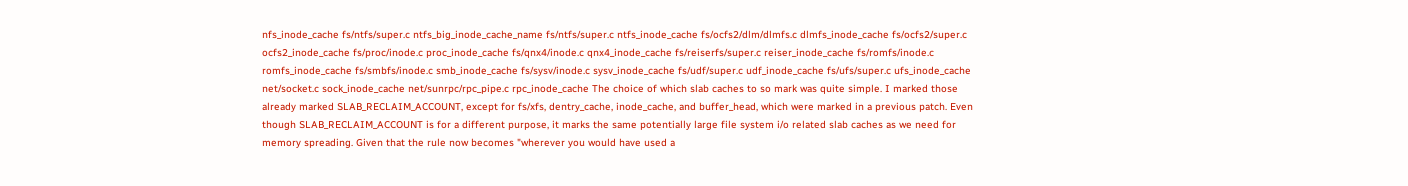nfs_inode_cache fs/ntfs/super.c ntfs_big_inode_cache_name fs/ntfs/super.c ntfs_inode_cache fs/ocfs2/dlm/dlmfs.c dlmfs_inode_cache fs/ocfs2/super.c ocfs2_inode_cache fs/proc/inode.c proc_inode_cache fs/qnx4/inode.c qnx4_inode_cache fs/reiserfs/super.c reiser_inode_cache fs/romfs/inode.c romfs_inode_cache fs/smbfs/inode.c smb_inode_cache fs/sysv/inode.c sysv_inode_cache fs/udf/super.c udf_inode_cache fs/ufs/super.c ufs_inode_cache net/socket.c sock_inode_cache net/sunrpc/rpc_pipe.c rpc_inode_cache The choice of which slab caches to so mark was quite simple. I marked those already marked SLAB_RECLAIM_ACCOUNT, except for fs/xfs, dentry_cache, inode_cache, and buffer_head, which were marked in a previous patch. Even though SLAB_RECLAIM_ACCOUNT is for a different purpose, it marks the same potentially large file system i/o related slab caches as we need for memory spreading. Given that the rule now becomes "wherever you would have used a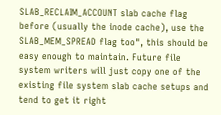SLAB_RECLAIM_ACCOUNT slab cache flag before (usually the inode cache), use the SLAB_MEM_SPREAD flag too", this should be easy enough to maintain. Future file system writers will just copy one of the existing file system slab cache setups and tend to get it right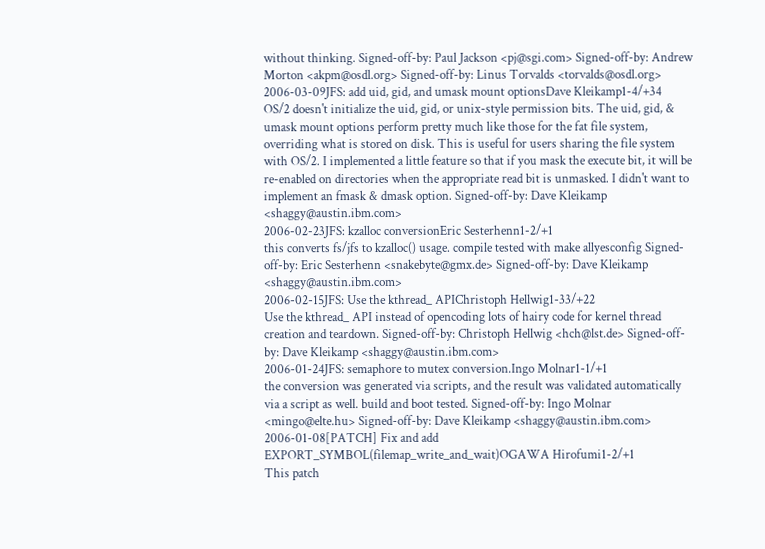without thinking. Signed-off-by: Paul Jackson <pj@sgi.com> Signed-off-by: Andrew Morton <akpm@osdl.org> Signed-off-by: Linus Torvalds <torvalds@osdl.org>
2006-03-09JFS: add uid, gid, and umask mount optionsDave Kleikamp1-4/+34
OS/2 doesn't initialize the uid, gid, or unix-style permission bits. The uid, gid, & umask mount options perform pretty much like those for the fat file system, overriding what is stored on disk. This is useful for users sharing the file system with OS/2. I implemented a little feature so that if you mask the execute bit, it will be re-enabled on directories when the appropriate read bit is unmasked. I didn't want to implement an fmask & dmask option. Signed-off-by: Dave Kleikamp <shaggy@austin.ibm.com>
2006-02-23JFS: kzalloc conversionEric Sesterhenn1-2/+1
this converts fs/jfs to kzalloc() usage. compile tested with make allyesconfig Signed-off-by: Eric Sesterhenn <snakebyte@gmx.de> Signed-off-by: Dave Kleikamp <shaggy@austin.ibm.com>
2006-02-15JFS: Use the kthread_ APIChristoph Hellwig1-33/+22
Use the kthread_ API instead of opencoding lots of hairy code for kernel thread creation and teardown. Signed-off-by: Christoph Hellwig <hch@lst.de> Signed-off-by: Dave Kleikamp <shaggy@austin.ibm.com>
2006-01-24JFS: semaphore to mutex conversion.Ingo Molnar1-1/+1
the conversion was generated via scripts, and the result was validated automatically via a script as well. build and boot tested. Signed-off-by: Ingo Molnar <mingo@elte.hu> Signed-off-by: Dave Kleikamp <shaggy@austin.ibm.com>
2006-01-08[PATCH] Fix and add EXPORT_SYMBOL(filemap_write_and_wait)OGAWA Hirofumi1-2/+1
This patch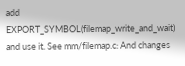add EXPORT_SYMBOL(filemap_write_and_wait) and use it. See mm/filemap.c: And changes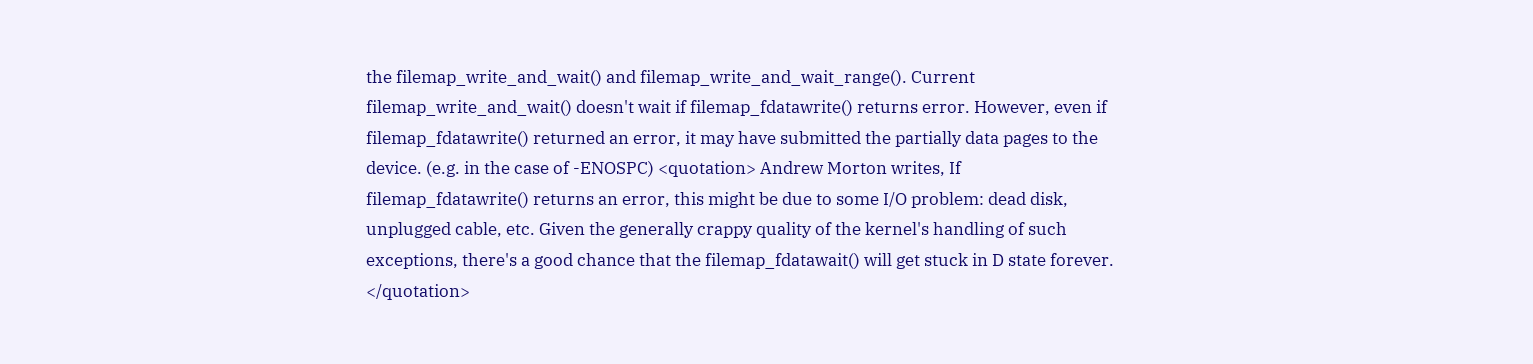the filemap_write_and_wait() and filemap_write_and_wait_range(). Current filemap_write_and_wait() doesn't wait if filemap_fdatawrite() returns error. However, even if filemap_fdatawrite() returned an error, it may have submitted the partially data pages to the device. (e.g. in the case of -ENOSPC) <quotation> Andrew Morton writes, If filemap_fdatawrite() returns an error, this might be due to some I/O problem: dead disk, unplugged cable, etc. Given the generally crappy quality of the kernel's handling of such exceptions, there's a good chance that the filemap_fdatawait() will get stuck in D state forever. </quotation>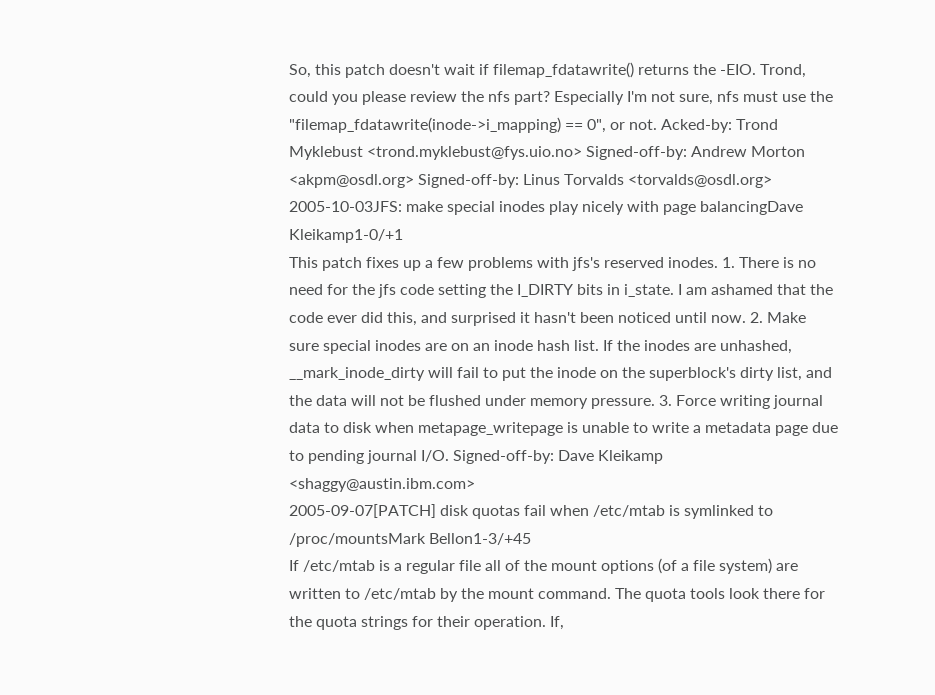So, this patch doesn't wait if filemap_fdatawrite() returns the -EIO. Trond, could you please review the nfs part? Especially I'm not sure, nfs must use the "filemap_fdatawrite(inode->i_mapping) == 0", or not. Acked-by: Trond Myklebust <trond.myklebust@fys.uio.no> Signed-off-by: Andrew Morton <akpm@osdl.org> Signed-off-by: Linus Torvalds <torvalds@osdl.org>
2005-10-03JFS: make special inodes play nicely with page balancingDave Kleikamp1-0/+1
This patch fixes up a few problems with jfs's reserved inodes. 1. There is no need for the jfs code setting the I_DIRTY bits in i_state. I am ashamed that the code ever did this, and surprised it hasn't been noticed until now. 2. Make sure special inodes are on an inode hash list. If the inodes are unhashed, __mark_inode_dirty will fail to put the inode on the superblock's dirty list, and the data will not be flushed under memory pressure. 3. Force writing journal data to disk when metapage_writepage is unable to write a metadata page due to pending journal I/O. Signed-off-by: Dave Kleikamp <shaggy@austin.ibm.com>
2005-09-07[PATCH] disk quotas fail when /etc/mtab is symlinked to /proc/mountsMark Bellon1-3/+45
If /etc/mtab is a regular file all of the mount options (of a file system) are written to /etc/mtab by the mount command. The quota tools look there for the quota strings for their operation. If,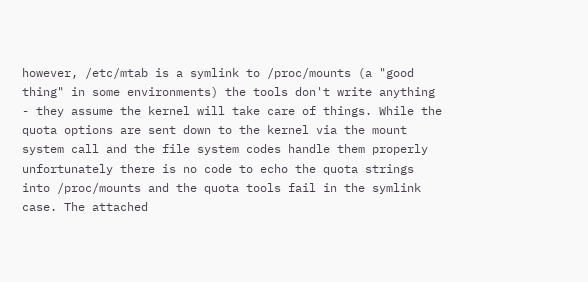however, /etc/mtab is a symlink to /proc/mounts (a "good thing" in some environments) the tools don't write anything - they assume the kernel will take care of things. While the quota options are sent down to the kernel via the mount system call and the file system codes handle them properly unfortunately there is no code to echo the quota strings into /proc/mounts and the quota tools fail in the symlink case. The attached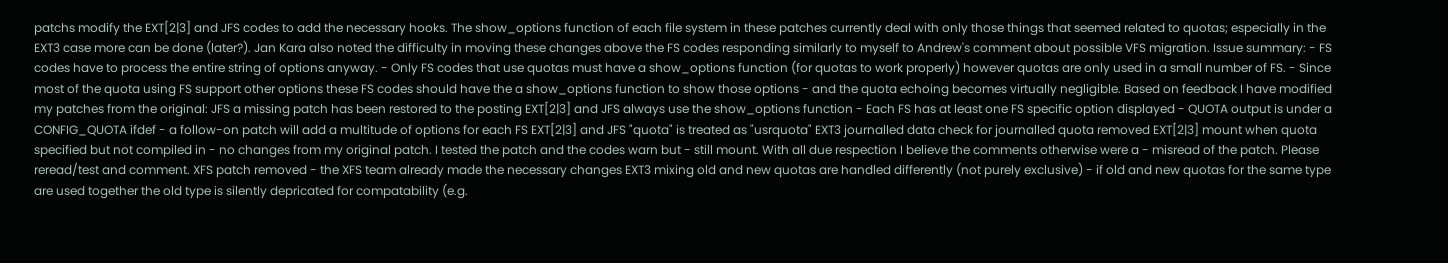patchs modify the EXT[2|3] and JFS codes to add the necessary hooks. The show_options function of each file system in these patches currently deal with only those things that seemed related to quotas; especially in the EXT3 case more can be done (later?). Jan Kara also noted the difficulty in moving these changes above the FS codes responding similarly to myself to Andrew's comment about possible VFS migration. Issue summary: - FS codes have to process the entire string of options anyway. - Only FS codes that use quotas must have a show_options function (for quotas to work properly) however quotas are only used in a small number of FS. - Since most of the quota using FS support other options these FS codes should have the a show_options function to show those options - and the quota echoing becomes virtually negligible. Based on feedback I have modified my patches from the original: JFS a missing patch has been restored to the posting EXT[2|3] and JFS always use the show_options function - Each FS has at least one FS specific option displayed - QUOTA output is under a CONFIG_QUOTA ifdef - a follow-on patch will add a multitude of options for each FS EXT[2|3] and JFS "quota" is treated as "usrquota" EXT3 journalled data check for journalled quota removed EXT[2|3] mount when quota specified but not compiled in - no changes from my original patch. I tested the patch and the codes warn but - still mount. With all due respection I believe the comments otherwise were a - misread of the patch. Please reread/test and comment. XFS patch removed - the XFS team already made the necessary changes EXT3 mixing old and new quotas are handled differently (not purely exclusive) - if old and new quotas for the same type are used together the old type is silently depricated for compatability (e.g.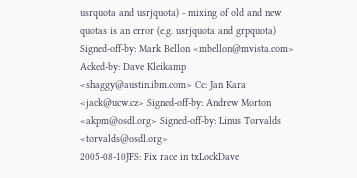usrquota and usrjquota) - mixing of old and new quotas is an error (e.g. usrjquota and grpquota) Signed-off-by: Mark Bellon <mbellon@mvista.com> Acked-by: Dave Kleikamp <shaggy@austin.ibm.com> Cc: Jan Kara <jack@ucw.cz> Signed-off-by: Andrew Morton <akpm@osdl.org> Signed-off-by: Linus Torvalds <torvalds@osdl.org>
2005-08-10JFS: Fix race in txLockDave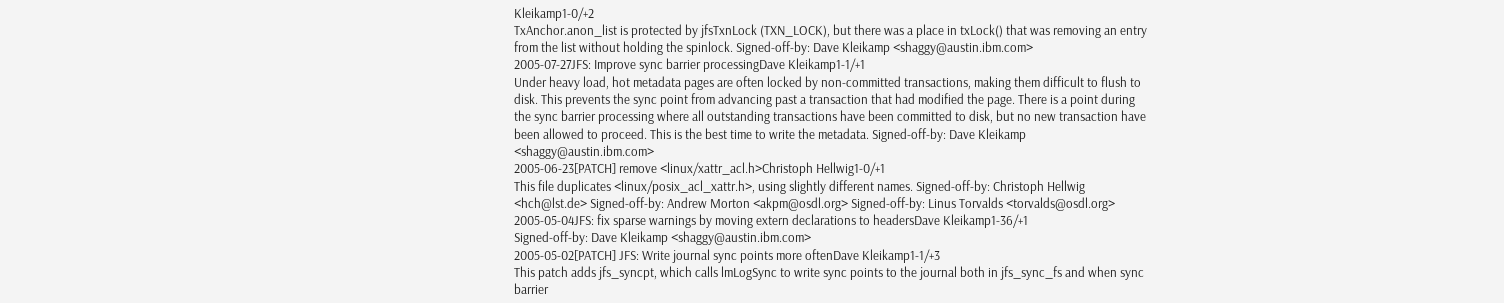Kleikamp1-0/+2
TxAnchor.anon_list is protected by jfsTxnLock (TXN_LOCK), but there was a place in txLock() that was removing an entry from the list without holding the spinlock. Signed-off-by: Dave Kleikamp <shaggy@austin.ibm.com>
2005-07-27JFS: Improve sync barrier processingDave Kleikamp1-1/+1
Under heavy load, hot metadata pages are often locked by non-committed transactions, making them difficult to flush to disk. This prevents the sync point from advancing past a transaction that had modified the page. There is a point during the sync barrier processing where all outstanding transactions have been committed to disk, but no new transaction have been allowed to proceed. This is the best time to write the metadata. Signed-off-by: Dave Kleikamp <shaggy@austin.ibm.com>
2005-06-23[PATCH] remove <linux/xattr_acl.h>Christoph Hellwig1-0/+1
This file duplicates <linux/posix_acl_xattr.h>, using slightly different names. Signed-off-by: Christoph Hellwig <hch@lst.de> Signed-off-by: Andrew Morton <akpm@osdl.org> Signed-off-by: Linus Torvalds <torvalds@osdl.org>
2005-05-04JFS: fix sparse warnings by moving extern declarations to headersDave Kleikamp1-36/+1
Signed-off-by: Dave Kleikamp <shaggy@austin.ibm.com>
2005-05-02[PATCH] JFS: Write journal sync points more oftenDave Kleikamp1-1/+3
This patch adds jfs_syncpt, which calls lmLogSync to write sync points to the journal both in jfs_sync_fs and when sync barrier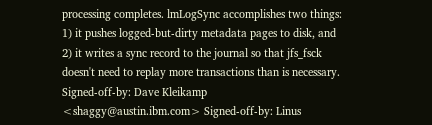processing completes. lmLogSync accomplishes two things: 1) it pushes logged-but-dirty metadata pages to disk, and 2) it writes a sync record to the journal so that jfs_fsck doesn't need to replay more transactions than is necessary. Signed-off-by: Dave Kleikamp <shaggy@austin.ibm.com> Signed-off-by: Linus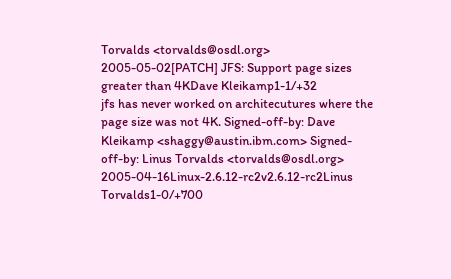Torvalds <torvalds@osdl.org>
2005-05-02[PATCH] JFS: Support page sizes greater than 4KDave Kleikamp1-1/+32
jfs has never worked on architecutures where the page size was not 4K. Signed-off-by: Dave Kleikamp <shaggy@austin.ibm.com> Signed-off-by: Linus Torvalds <torvalds@osdl.org>
2005-04-16Linux-2.6.12-rc2v2.6.12-rc2Linus Torvalds1-0/+700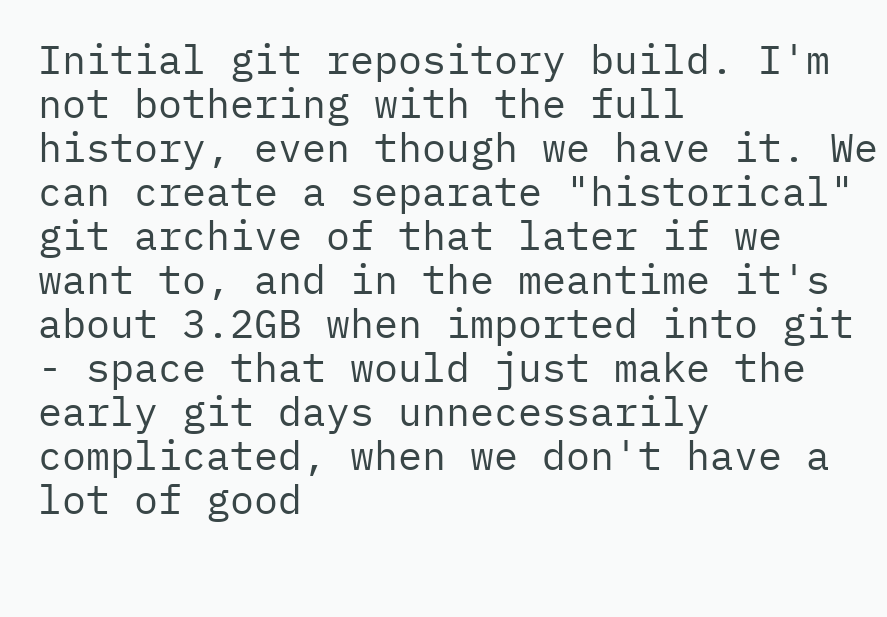Initial git repository build. I'm not bothering with the full history, even though we have it. We can create a separate "historical" git archive of that later if we want to, and in the meantime it's about 3.2GB when imported into git - space that would just make the early git days unnecessarily complicated, when we don't have a lot of good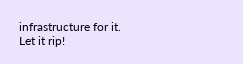infrastructure for it. Let it rip!